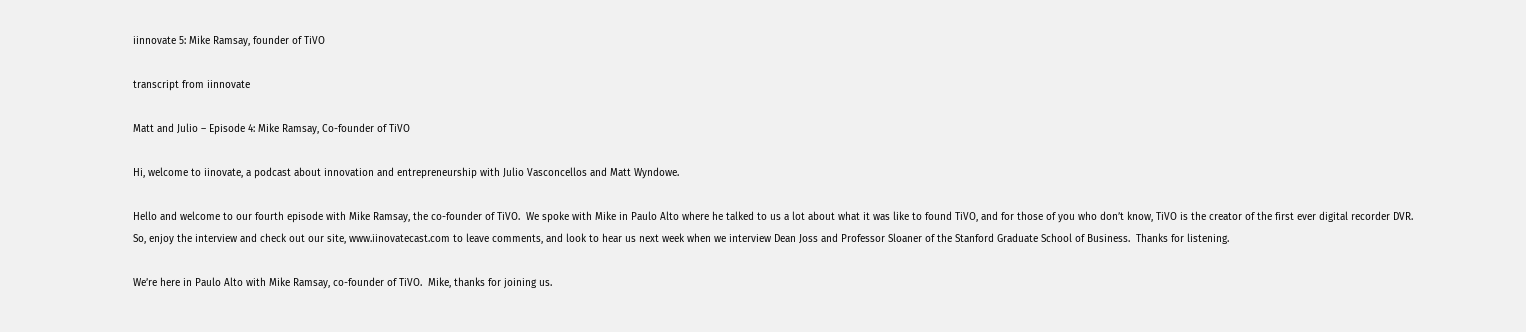iinnovate 5: Mike Ramsay, founder of TiVO

transcript from iinnovate

Matt and Julio – Episode 4: Mike Ramsay, Co-founder of TiVO

Hi, welcome to iinovate, a podcast about innovation and entrepreneurship with Julio Vasconcellos and Matt Wyndowe.

Hello and welcome to our fourth episode with Mike Ramsay, the co-founder of TiVO.  We spoke with Mike in Paulo Alto where he talked to us a lot about what it was like to found TiVO, and for those of you who don’t know, TiVO is the creator of the first ever digital recorder DVR.  So, enjoy the interview and check out our site, www.iinovatecast.com to leave comments, and look to hear us next week when we interview Dean Joss and Professor Sloaner of the Stanford Graduate School of Business.  Thanks for listening.

We’re here in Paulo Alto with Mike Ramsay, co-founder of TiVO.  Mike, thanks for joining us.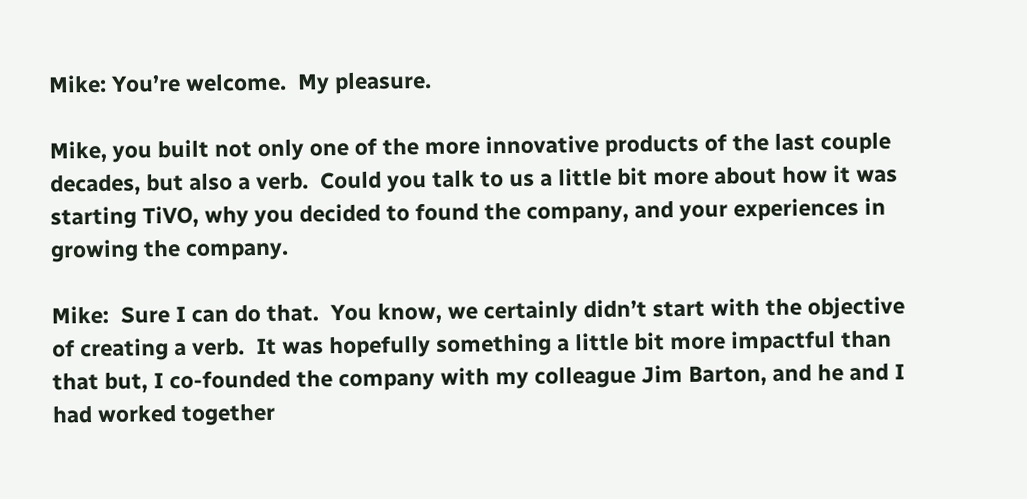Mike: You’re welcome.  My pleasure.

Mike, you built not only one of the more innovative products of the last couple decades, but also a verb.  Could you talk to us a little bit more about how it was starting TiVO, why you decided to found the company, and your experiences in growing the company.

Mike:  Sure I can do that.  You know, we certainly didn’t start with the objective of creating a verb.  It was hopefully something a little bit more impactful than that but, I co-founded the company with my colleague Jim Barton, and he and I had worked together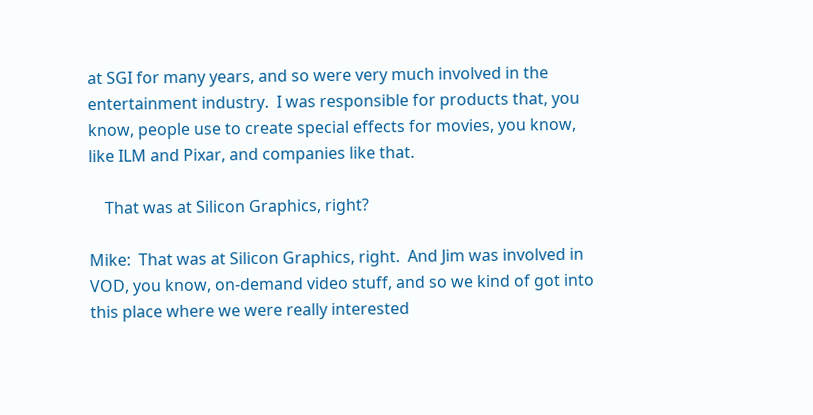at SGI for many years, and so were very much involved in the entertainment industry.  I was responsible for products that, you know, people use to create special effects for movies, you know, like ILM and Pixar, and companies like that.

    That was at Silicon Graphics, right?

Mike:  That was at Silicon Graphics, right.  And Jim was involved in VOD, you know, on-demand video stuff, and so we kind of got into this place where we were really interested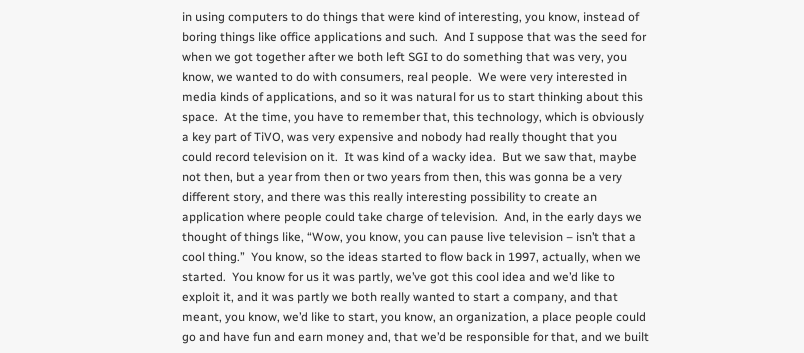in using computers to do things that were kind of interesting, you know, instead of boring things like office applications and such.  And I suppose that was the seed for when we got together after we both left SGI to do something that was very, you know, we wanted to do with consumers, real people.  We were very interested in media kinds of applications, and so it was natural for us to start thinking about this space.  At the time, you have to remember that, this technology, which is obviously a key part of TiVO, was very expensive and nobody had really thought that you could record television on it.  It was kind of a wacky idea.  But we saw that, maybe not then, but a year from then or two years from then, this was gonna be a very different story, and there was this really interesting possibility to create an application where people could take charge of television.  And, in the early days we thought of things like, “Wow, you know, you can pause live television – isn’t that a cool thing.”  You know, so the ideas started to flow back in 1997, actually, when we started.  You know for us it was partly, we’ve got this cool idea and we’d like to exploit it, and it was partly we both really wanted to start a company, and that meant, you know, we’d like to start, you know, an organization, a place people could go and have fun and earn money and, that we’d be responsible for that, and we built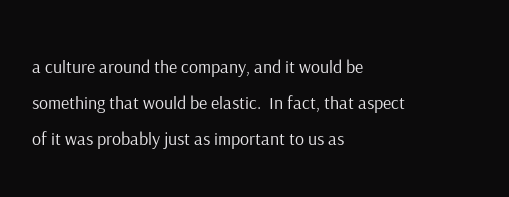a culture around the company, and it would be something that would be elastic.  In fact, that aspect of it was probably just as important to us as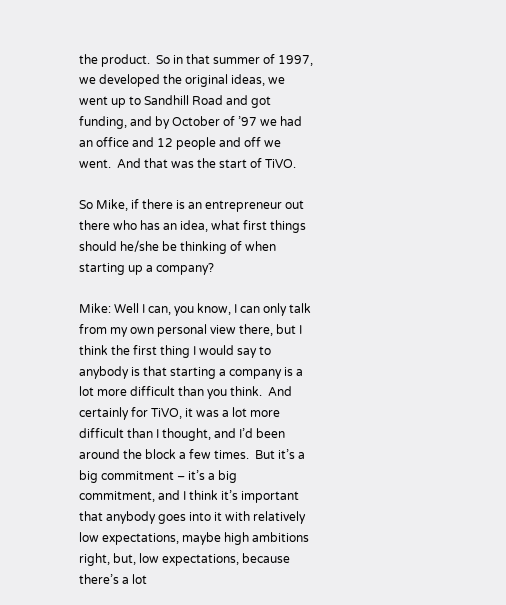the product.  So in that summer of 1997, we developed the original ideas, we went up to Sandhill Road and got funding, and by October of ’97 we had an office and 12 people and off we went.  And that was the start of TiVO.

So Mike, if there is an entrepreneur out there who has an idea, what first things should he/she be thinking of when starting up a company?

Mike: Well I can, you know, I can only talk from my own personal view there, but I think the first thing I would say to anybody is that starting a company is a lot more difficult than you think.  And certainly for TiVO, it was a lot more difficult than I thought, and I’d been around the block a few times.  But it’s a big commitment – it’s a big commitment, and I think it’s important that anybody goes into it with relatively low expectations, maybe high ambitions right, but, low expectations, because there’s a lot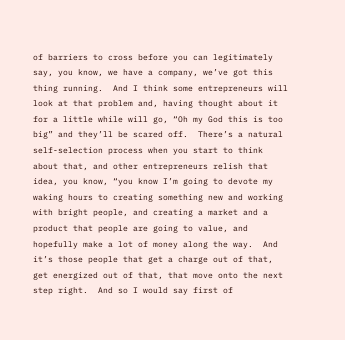of barriers to cross before you can legitimately say, you know, we have a company, we’ve got this thing running.  And I think some entrepreneurs will look at that problem and, having thought about it for a little while will go, “Oh my God this is too big” and they’ll be scared off.  There’s a natural self-selection process when you start to think about that, and other entrepreneurs relish that idea, you know, “you know I’m going to devote my waking hours to creating something new and working with bright people, and creating a market and a product that people are going to value, and hopefully make a lot of money along the way.  And it’s those people that get a charge out of that, get energized out of that, that move onto the next step right.  And so I would say first of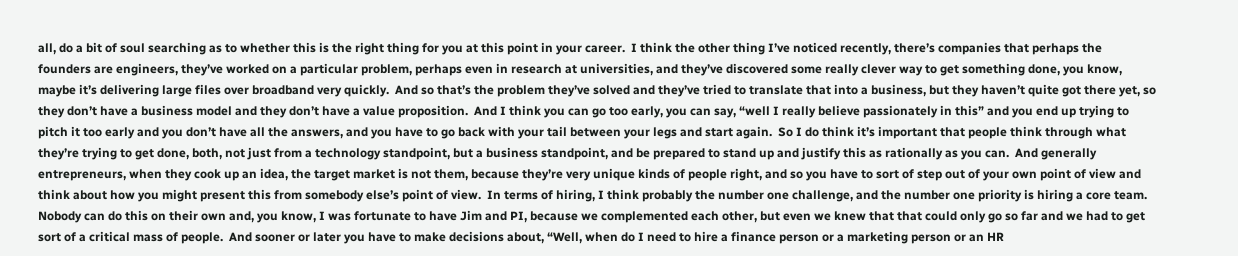all, do a bit of soul searching as to whether this is the right thing for you at this point in your career.  I think the other thing I’ve noticed recently, there’s companies that perhaps the founders are engineers, they’ve worked on a particular problem, perhaps even in research at universities, and they’ve discovered some really clever way to get something done, you know, maybe it’s delivering large files over broadband very quickly.  And so that’s the problem they’ve solved and they’ve tried to translate that into a business, but they haven’t quite got there yet, so they don’t have a business model and they don’t have a value proposition.  And I think you can go too early, you can say, “well I really believe passionately in this” and you end up trying to pitch it too early and you don’t have all the answers, and you have to go back with your tail between your legs and start again.  So I do think it’s important that people think through what they’re trying to get done, both, not just from a technology standpoint, but a business standpoint, and be prepared to stand up and justify this as rationally as you can.  And generally entrepreneurs, when they cook up an idea, the target market is not them, because they’re very unique kinds of people right, and so you have to sort of step out of your own point of view and think about how you might present this from somebody else’s point of view.  In terms of hiring, I think probably the number one challenge, and the number one priority is hiring a core team.  Nobody can do this on their own and, you know, I was fortunate to have Jim and PI, because we complemented each other, but even we knew that that could only go so far and we had to get sort of a critical mass of people.  And sooner or later you have to make decisions about, “Well, when do I need to hire a finance person or a marketing person or an HR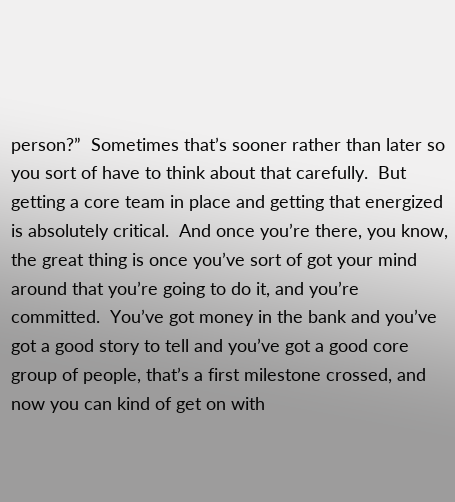person?”  Sometimes that’s sooner rather than later so you sort of have to think about that carefully.  But getting a core team in place and getting that energized is absolutely critical.  And once you’re there, you know, the great thing is once you’ve sort of got your mind around that you’re going to do it, and you’re committed.  You’ve got money in the bank and you’ve got a good story to tell and you’ve got a good core group of people, that’s a first milestone crossed, and now you can kind of get on with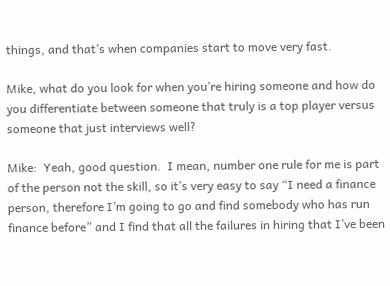things, and that’s when companies start to move very fast.

Mike, what do you look for when you’re hiring someone and how do you differentiate between someone that truly is a top player versus someone that just interviews well?

Mike:  Yeah, good question.  I mean, number one rule for me is part of the person not the skill, so it’s very easy to say “I need a finance person, therefore I’m going to go and find somebody who has run finance before” and I find that all the failures in hiring that I’ve been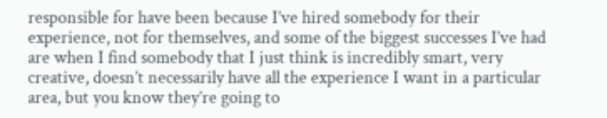responsible for have been because I’ve hired somebody for their experience, not for themselves, and some of the biggest successes I’ve had are when I find somebody that I just think is incredibly smart, very creative, doesn’t necessarily have all the experience I want in a particular area, but you know they’re going to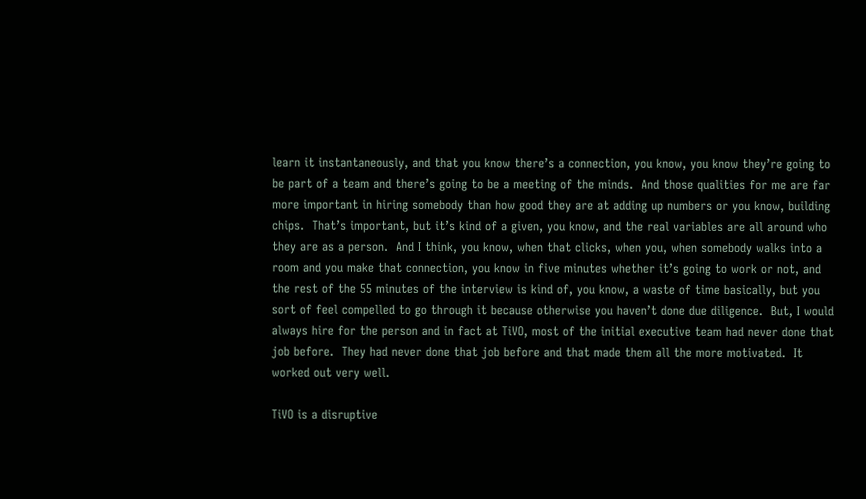learn it instantaneously, and that you know there’s a connection, you know, you know they’re going to be part of a team and there’s going to be a meeting of the minds.  And those qualities for me are far more important in hiring somebody than how good they are at adding up numbers or you know, building chips.  That’s important, but it’s kind of a given, you know, and the real variables are all around who they are as a person.  And I think, you know, when that clicks, when you, when somebody walks into a room and you make that connection, you know in five minutes whether it’s going to work or not, and the rest of the 55 minutes of the interview is kind of, you know, a waste of time basically, but you sort of feel compelled to go through it because otherwise you haven’t done due diligence.  But, I would always hire for the person and in fact at TiVO, most of the initial executive team had never done that job before.  They had never done that job before and that made them all the more motivated.  It worked out very well.

TiVO is a disruptive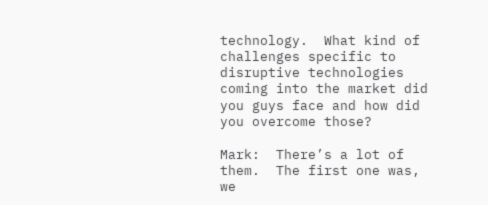technology.  What kind of challenges specific to disruptive technologies coming into the market did you guys face and how did you overcome those?

Mark:  There’s a lot of them.  The first one was, we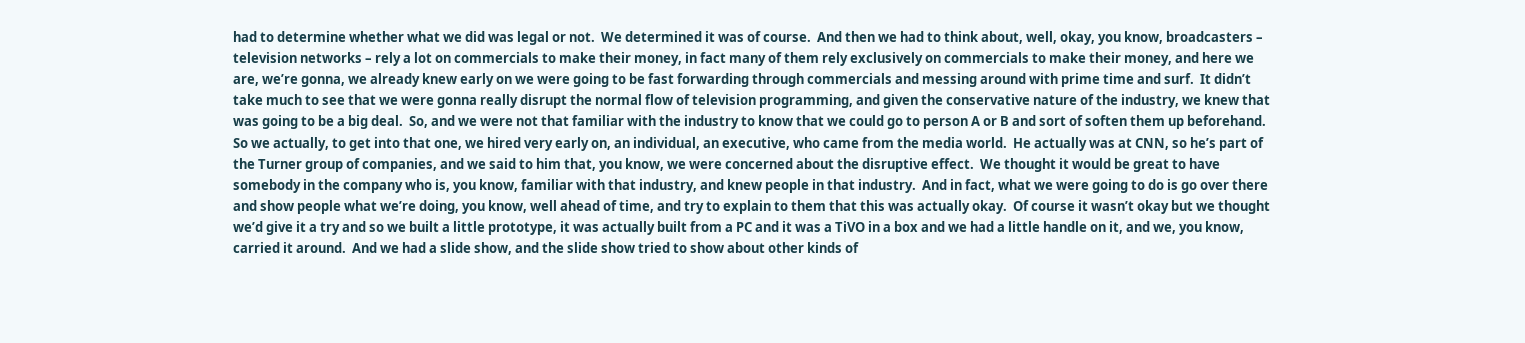had to determine whether what we did was legal or not.  We determined it was of course.  And then we had to think about, well, okay, you know, broadcasters – television networks – rely a lot on commercials to make their money, in fact many of them rely exclusively on commercials to make their money, and here we are, we’re gonna, we already knew early on we were going to be fast forwarding through commercials and messing around with prime time and surf.  It didn’t take much to see that we were gonna really disrupt the normal flow of television programming, and given the conservative nature of the industry, we knew that was going to be a big deal.  So, and we were not that familiar with the industry to know that we could go to person A or B and sort of soften them up beforehand.  So we actually, to get into that one, we hired very early on, an individual, an executive, who came from the media world.  He actually was at CNN, so he’s part of the Turner group of companies, and we said to him that, you know, we were concerned about the disruptive effect.  We thought it would be great to have somebody in the company who is, you know, familiar with that industry, and knew people in that industry.  And in fact, what we were going to do is go over there and show people what we’re doing, you know, well ahead of time, and try to explain to them that this was actually okay.  Of course it wasn’t okay but we thought we’d give it a try and so we built a little prototype, it was actually built from a PC and it was a TiVO in a box and we had a little handle on it, and we, you know, carried it around.  And we had a slide show, and the slide show tried to show about other kinds of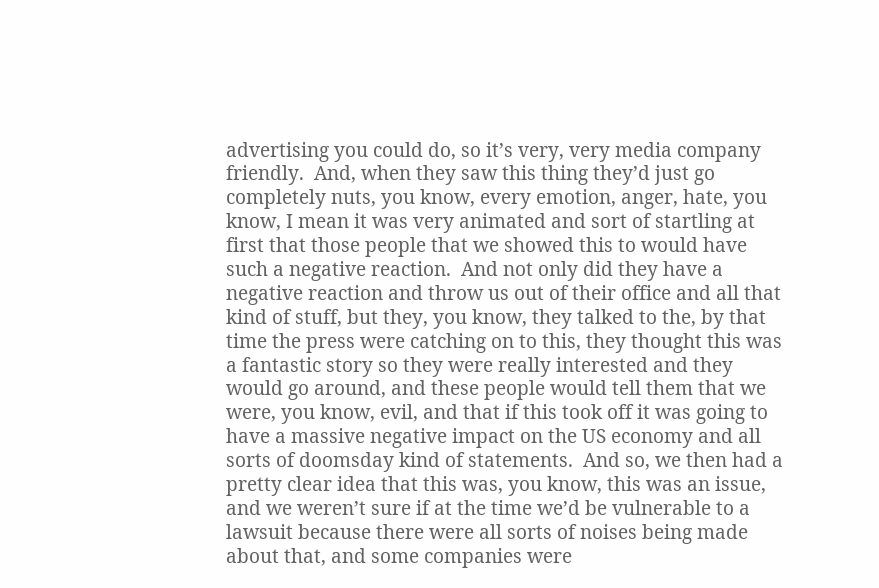advertising you could do, so it’s very, very media company friendly.  And, when they saw this thing they’d just go completely nuts, you know, every emotion, anger, hate, you know, I mean it was very animated and sort of startling at first that those people that we showed this to would have such a negative reaction.  And not only did they have a negative reaction and throw us out of their office and all that kind of stuff, but they, you know, they talked to the, by that time the press were catching on to this, they thought this was a fantastic story so they were really interested and they would go around, and these people would tell them that we were, you know, evil, and that if this took off it was going to have a massive negative impact on the US economy and all sorts of doomsday kind of statements.  And so, we then had a pretty clear idea that this was, you know, this was an issue, and we weren’t sure if at the time we’d be vulnerable to a lawsuit because there were all sorts of noises being made about that, and some companies were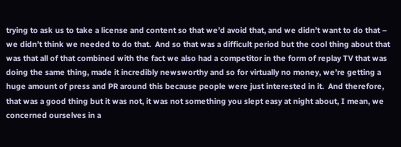trying to ask us to take a license and content so that we’d avoid that, and we didn’t want to do that – we didn’t think we needed to do that.  And so that was a difficult period but the cool thing about that was that all of that combined with the fact we also had a competitor in the form of replay TV that was doing the same thing, made it incredibly newsworthy and so for virtually no money, we’re getting a huge amount of press and PR around this because people were just interested in it.  And therefore, that was a good thing but it was not, it was not something you slept easy at night about, I mean, we concerned ourselves in a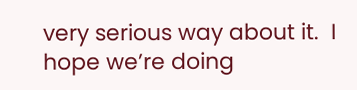very serious way about it.  I hope we’re doing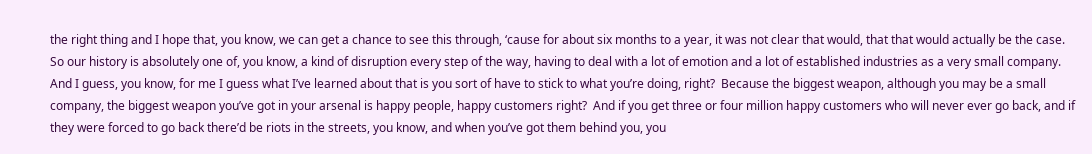the right thing and I hope that, you know, we can get a chance to see this through, ‘cause for about six months to a year, it was not clear that would, that that would actually be the case.  So our history is absolutely one of, you know, a kind of disruption every step of the way, having to deal with a lot of emotion and a lot of established industries as a very small company.  And I guess, you know, for me I guess what I’ve learned about that is you sort of have to stick to what you’re doing, right?  Because the biggest weapon, although you may be a small company, the biggest weapon you’ve got in your arsenal is happy people, happy customers right?  And if you get three or four million happy customers who will never ever go back, and if they were forced to go back there’d be riots in the streets, you know, and when you’ve got them behind you, you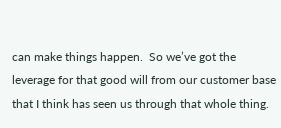can make things happen.  So we’ve got the leverage for that good will from our customer base that I think has seen us through that whole thing.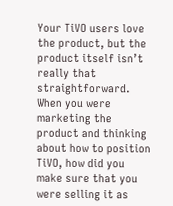Your TiVO users love the product, but the product itself isn’t really that straightforward.  When you were marketing the product and thinking about how to position TiVO, how did you make sure that you were selling it as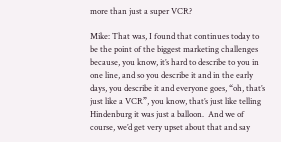more than just a super VCR?

Mike: That was, I found that continues today to be the point of the biggest marketing challenges because, you know, it’s hard to describe to you in one line, and so you describe it and in the early days, you describe it and everyone goes, “oh, that’s just like a VCR”, you know, that’s just like telling Hindenburg it was just a balloon.  And we of course, we’d get very upset about that and say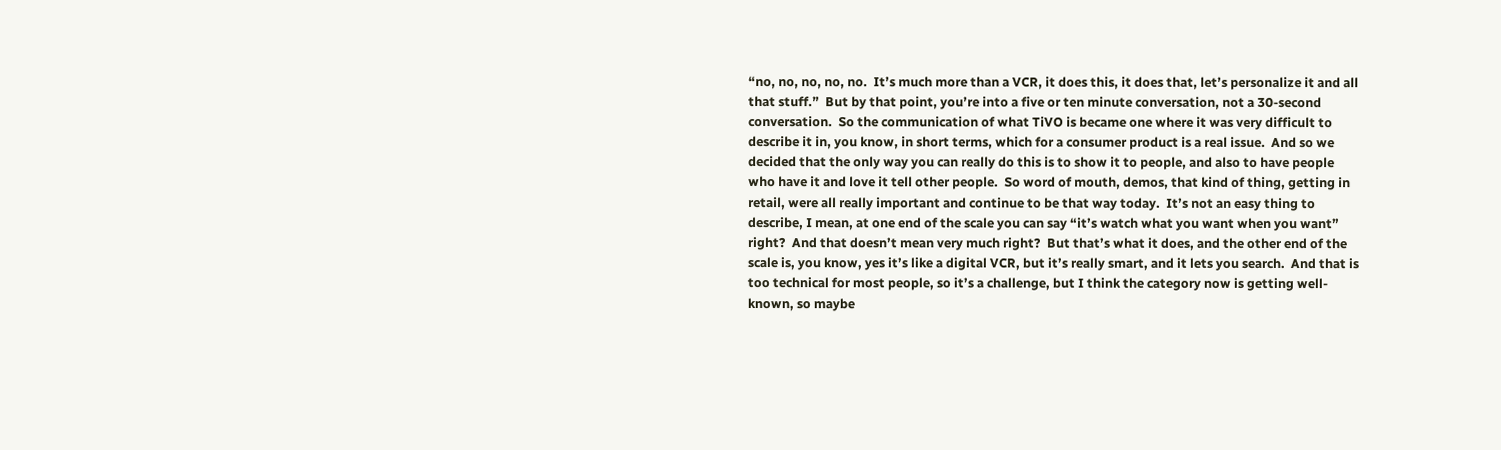“no, no, no, no, no.  It’s much more than a VCR, it does this, it does that, let’s personalize it and all that stuff.”  But by that point, you’re into a five or ten minute conversation, not a 30-second conversation.  So the communication of what TiVO is became one where it was very difficult to describe it in, you know, in short terms, which for a consumer product is a real issue.  And so we decided that the only way you can really do this is to show it to people, and also to have people who have it and love it tell other people.  So word of mouth, demos, that kind of thing, getting in retail, were all really important and continue to be that way today.  It’s not an easy thing to describe, I mean, at one end of the scale you can say “it’s watch what you want when you want” right?  And that doesn’t mean very much right?  But that’s what it does, and the other end of the scale is, you know, yes it’s like a digital VCR, but it’s really smart, and it lets you search.  And that is too technical for most people, so it’s a challenge, but I think the category now is getting well-known, so maybe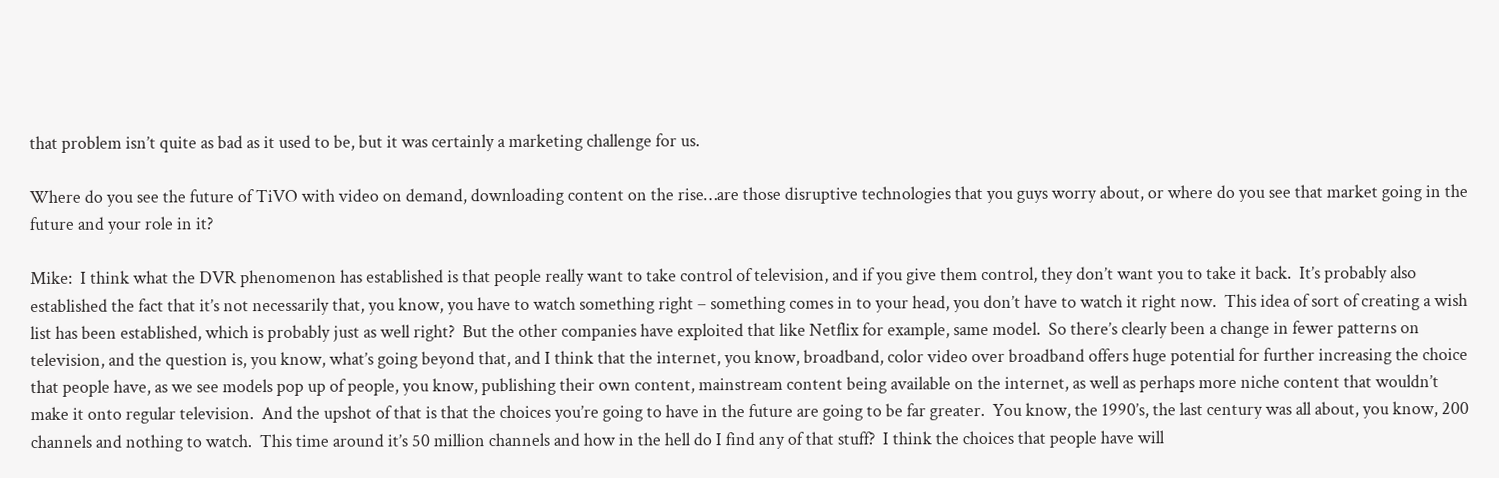that problem isn’t quite as bad as it used to be, but it was certainly a marketing challenge for us.

Where do you see the future of TiVO with video on demand, downloading content on the rise…are those disruptive technologies that you guys worry about, or where do you see that market going in the future and your role in it?

Mike:  I think what the DVR phenomenon has established is that people really want to take control of television, and if you give them control, they don’t want you to take it back.  It’s probably also established the fact that it’s not necessarily that, you know, you have to watch something right – something comes in to your head, you don’t have to watch it right now.  This idea of sort of creating a wish list has been established, which is probably just as well right?  But the other companies have exploited that like Netflix for example, same model.  So there’s clearly been a change in fewer patterns on television, and the question is, you know, what’s going beyond that, and I think that the internet, you know, broadband, color video over broadband offers huge potential for further increasing the choice that people have, as we see models pop up of people, you know, publishing their own content, mainstream content being available on the internet, as well as perhaps more niche content that wouldn’t make it onto regular television.  And the upshot of that is that the choices you’re going to have in the future are going to be far greater.  You know, the 1990’s, the last century was all about, you know, 200 channels and nothing to watch.  This time around it’s 50 million channels and how in the hell do I find any of that stuff?  I think the choices that people have will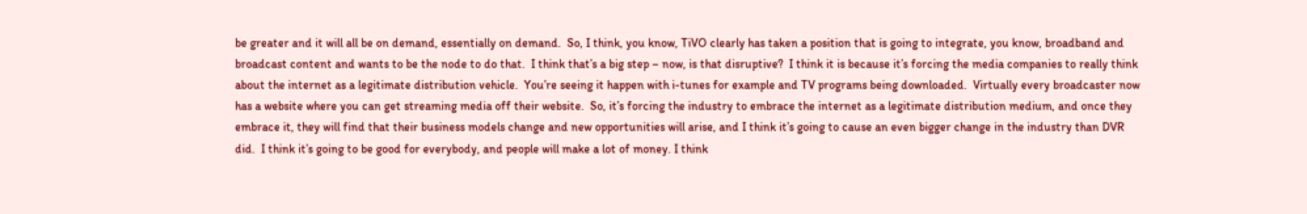be greater and it will all be on demand, essentially on demand.  So, I think, you know, TiVO clearly has taken a position that is going to integrate, you know, broadband and broadcast content and wants to be the node to do that.  I think that’s a big step – now, is that disruptive?  I think it is because it’s forcing the media companies to really think about the internet as a legitimate distribution vehicle.  You’re seeing it happen with i-tunes for example and TV programs being downloaded.  Virtually every broadcaster now has a website where you can get streaming media off their website.  So, it’s forcing the industry to embrace the internet as a legitimate distribution medium, and once they embrace it, they will find that their business models change and new opportunities will arise, and I think it’s going to cause an even bigger change in the industry than DVR did.  I think it’s going to be good for everybody, and people will make a lot of money. I think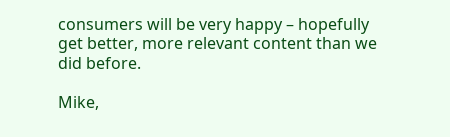consumers will be very happy – hopefully get better, more relevant content than we did before.

Mike,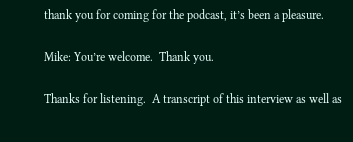thank you for coming for the podcast, it’s been a pleasure.

Mike: You’re welcome.  Thank you.

Thanks for listening.  A transcript of this interview as well as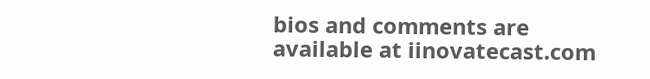bios and comments are available at iinovatecast.com